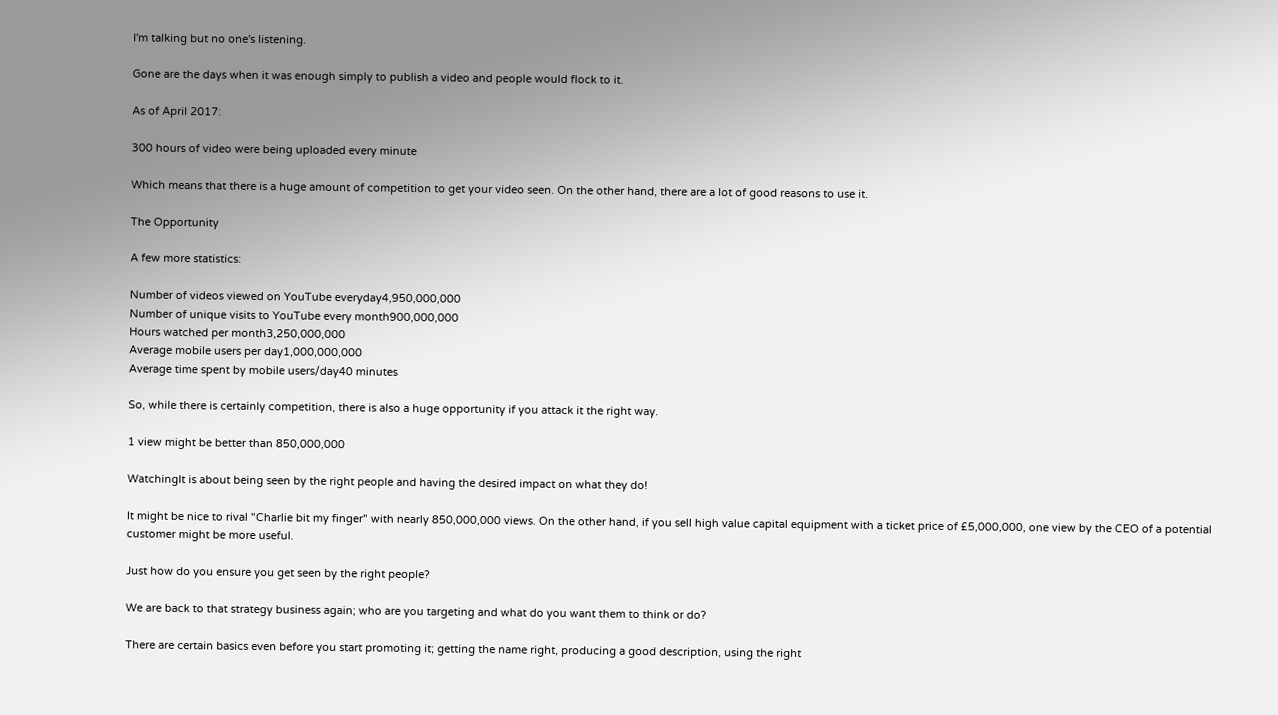I'm talking but no one's listening.

Gone are the days when it was enough simply to publish a video and people would flock to it.

As of April 2017:

300 hours of video were being uploaded every minute

Which means that there is a huge amount of competition to get your video seen. On the other hand, there are a lot of good reasons to use it.

The Opportunity

A few more statistics:

Number of videos viewed on YouTube everyday4,950,000,000
Number of unique visits to YouTube every month900,000,000
Hours watched per month3,250,000,000
Average mobile users per day1,000,000,000
Average time spent by mobile users/day40 minutes

So, while there is certainly competition, there is also a huge opportunity if you attack it the right way.

1 view might be better than 850,000,000

WatchingIt is about being seen by the right people and having the desired impact on what they do!

It might be nice to rival "Charlie bit my finger" with nearly 850,000,000 views. On the other hand, if you sell high value capital equipment with a ticket price of £5,000,000, one view by the CEO of a potential customer might be more useful.

Just how do you ensure you get seen by the right people?

We are back to that strategy business again; who are you targeting and what do you want them to think or do?

There are certain basics even before you start promoting it; getting the name right, producing a good description, using the right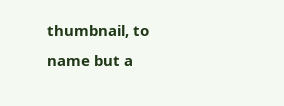thumbnail, to name but a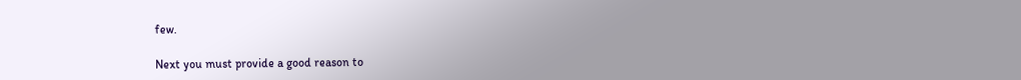few.

Next you must provide a good reason to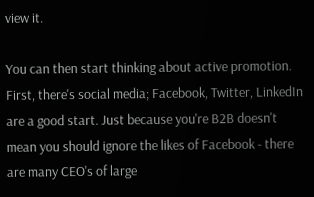view it.

You can then start thinking about active promotion. First, there's social media; Facebook, Twitter, LinkedIn are a good start. Just because you're B2B doesn't mean you should ignore the likes of Facebook - there are many CEO's of large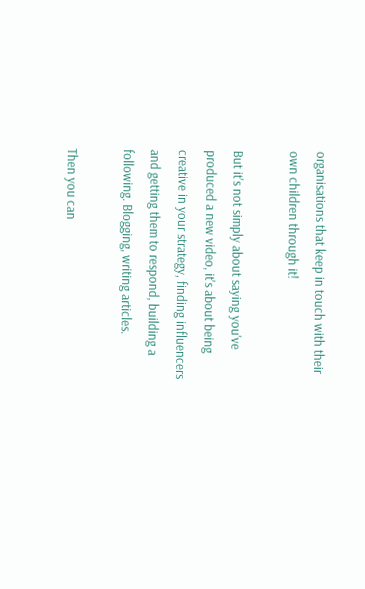organisations that keep in touch with their own children through it!

But it's not simply about saying you've produced a new video, it's about being creative in your strategy, finding influencers and getting them to respond, building a following. Blogging, writing articles.

Then you can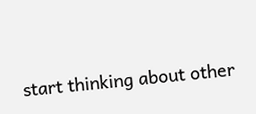start thinking about other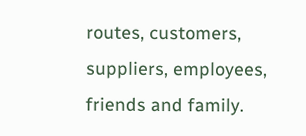routes, customers, suppliers, employees, friends and family.